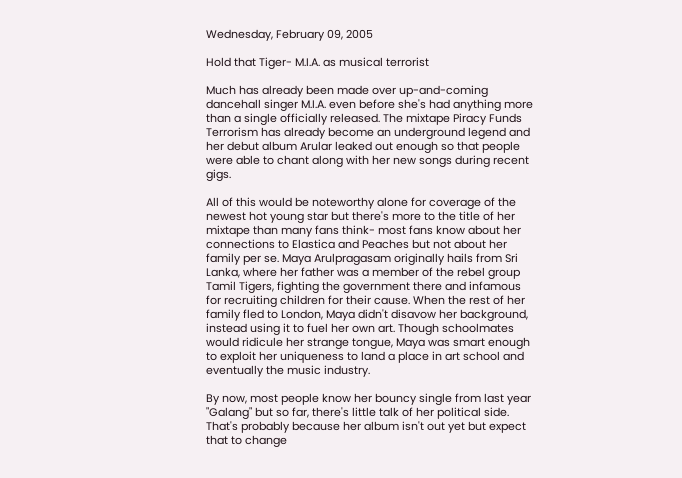Wednesday, February 09, 2005

Hold that Tiger- M.I.A. as musical terrorist

Much has already been made over up-and-coming dancehall singer M.I.A. even before she's had anything more than a single officially released. The mixtape Piracy Funds Terrorism has already become an underground legend and her debut album Arular leaked out enough so that people were able to chant along with her new songs during recent gigs.

All of this would be noteworthy alone for coverage of the newest hot young star but there's more to the title of her mixtape than many fans think- most fans know about her connections to Elastica and Peaches but not about her family per se. Maya Arulpragasam originally hails from Sri Lanka, where her father was a member of the rebel group Tamil Tigers, fighting the government there and infamous for recruiting children for their cause. When the rest of her family fled to London, Maya didn't disavow her background, instead using it to fuel her own art. Though schoolmates would ridicule her strange tongue, Maya was smart enough to exploit her uniqueness to land a place in art school and eventually the music industry.

By now, most people know her bouncy single from last year "Galang" but so far, there's little talk of her political side. That's probably because her album isn't out yet but expect that to change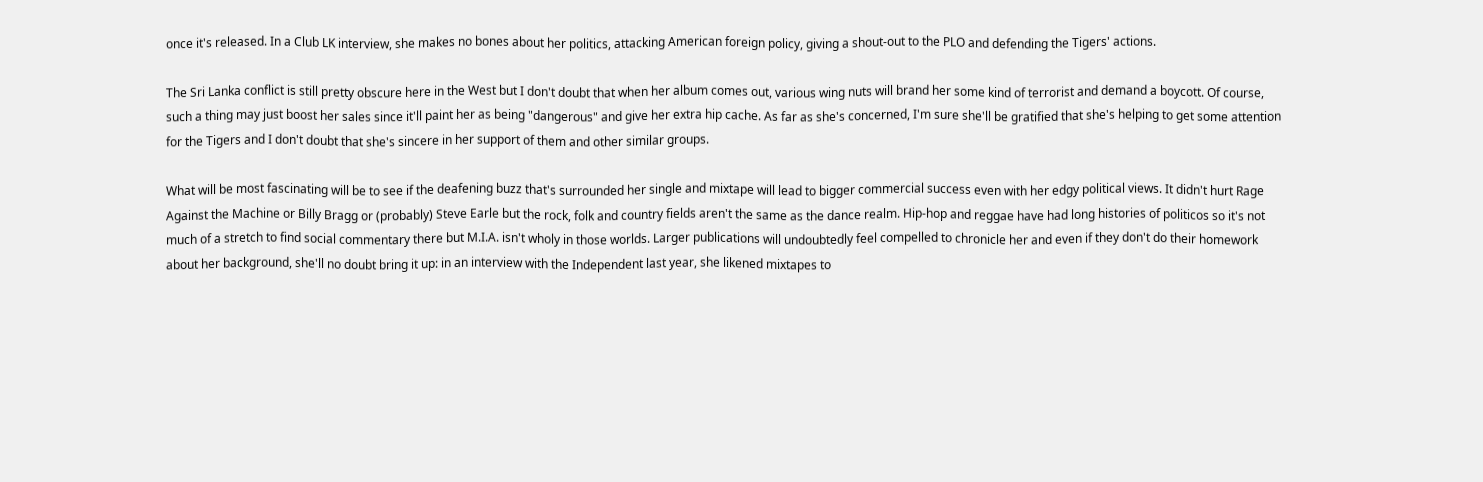once it's released. In a Club LK interview, she makes no bones about her politics, attacking American foreign policy, giving a shout-out to the PLO and defending the Tigers' actions.

The Sri Lanka conflict is still pretty obscure here in the West but I don't doubt that when her album comes out, various wing nuts will brand her some kind of terrorist and demand a boycott. Of course, such a thing may just boost her sales since it'll paint her as being "dangerous" and give her extra hip cache. As far as she's concerned, I'm sure she'll be gratified that she's helping to get some attention for the Tigers and I don't doubt that she's sincere in her support of them and other similar groups.

What will be most fascinating will be to see if the deafening buzz that's surrounded her single and mixtape will lead to bigger commercial success even with her edgy political views. It didn't hurt Rage Against the Machine or Billy Bragg or (probably) Steve Earle but the rock, folk and country fields aren't the same as the dance realm. Hip-hop and reggae have had long histories of politicos so it's not much of a stretch to find social commentary there but M.I.A. isn't wholy in those worlds. Larger publications will undoubtedly feel compelled to chronicle her and even if they don't do their homework about her background, she'll no doubt bring it up: in an interview with the Independent last year, she likened mixtapes to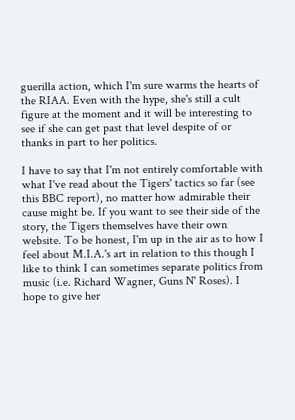guerilla action, which I'm sure warms the hearts of the RIAA. Even with the hype, she's still a cult figure at the moment and it will be interesting to see if she can get past that level despite of or thanks in part to her politics.

I have to say that I'm not entirely comfortable with what I've read about the Tigers' tactics so far (see this BBC report), no matter how admirable their cause might be. If you want to see their side of the story, the Tigers themselves have their own website. To be honest, I'm up in the air as to how I feel about M.I.A.'s art in relation to this though I like to think I can sometimes separate politics from music (i.e. Richard Wagner, Guns N' Roses). I hope to give her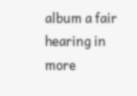album a fair hearing in more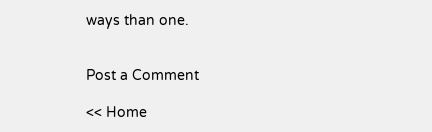ways than one.


Post a Comment

<< Home